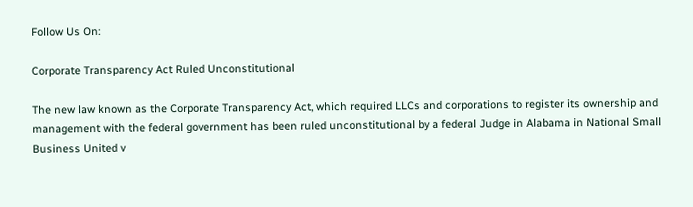Follow Us On:

Corporate Transparency Act Ruled Unconstitutional

The new law known as the Corporate Transparency Act, which required LLCs and corporations to register its ownership and management with the federal government has been ruled unconstitutional by a federal Judge in Alabama in National Small Business United v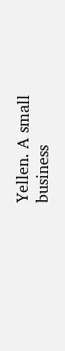Yellen. A small business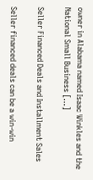owner in Alabama named Isaac Winkles and the National Small Business […]

Seller Financed Deals and Installment Sales

Seller financed deals can be a win-win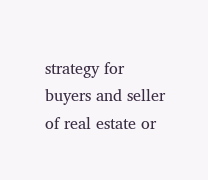strategy for buyers and seller of real estate or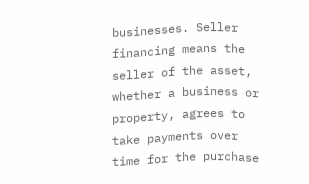businesses. Seller financing means the seller of the asset, whether a business or property, agrees to take payments over time for the purchase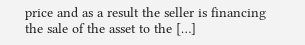price and as a result the seller is financing the sale of the asset to the […]